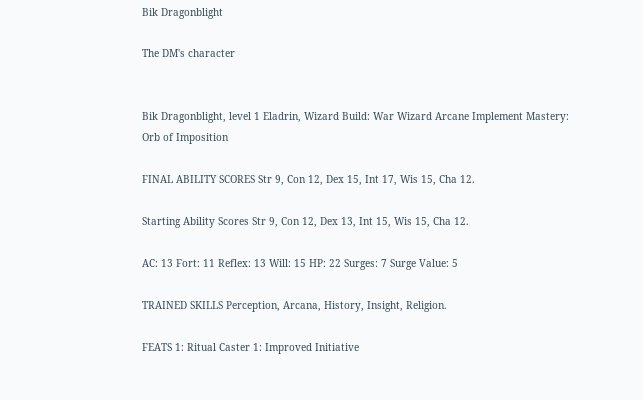Bik Dragonblight

The DM's character


Bik Dragonblight, level 1 Eladrin, Wizard Build: War Wizard Arcane Implement Mastery: Orb of Imposition

FINAL ABILITY SCORES Str 9, Con 12, Dex 15, Int 17, Wis 15, Cha 12.

Starting Ability Scores Str 9, Con 12, Dex 13, Int 15, Wis 15, Cha 12.

AC: 13 Fort: 11 Reflex: 13 Will: 15 HP: 22 Surges: 7 Surge Value: 5

TRAINED SKILLS Perception, Arcana, History, Insight, Religion.

FEATS 1: Ritual Caster 1: Improved Initiative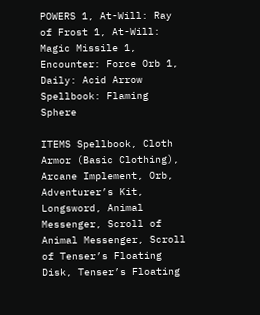POWERS 1, At-Will: Ray of Frost 1, At-Will: Magic Missile 1, Encounter: Force Orb 1, Daily: Acid Arrow Spellbook: Flaming Sphere

ITEMS Spellbook, Cloth Armor (Basic Clothing), Arcane Implement, Orb, Adventurer’s Kit, Longsword, Animal Messenger, Scroll of Animal Messenger, Scroll of Tenser’s Floating Disk, Tenser’s Floating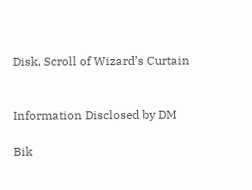Disk, Scroll of Wizard’s Curtain


Information Disclosed by DM

Bik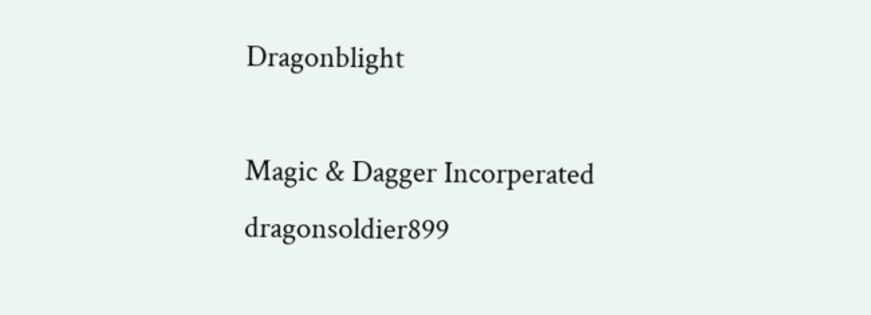Dragonblight

Magic & Dagger Incorperated dragonsoldier899